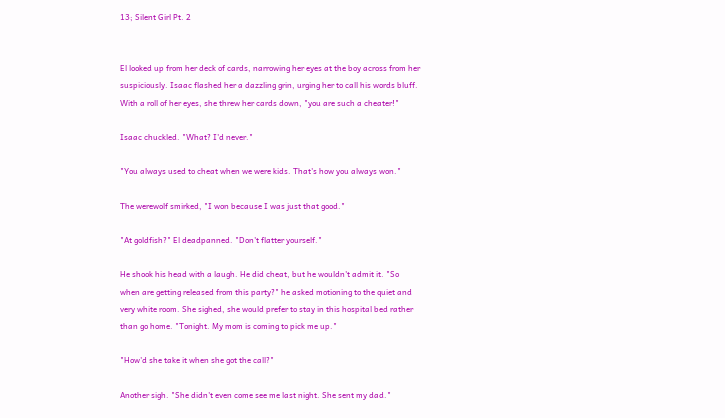13; Silent Girl Pt. 2


El looked up from her deck of cards, narrowing her eyes at the boy across from her suspiciously. Isaac flashed her a dazzling grin, urging her to call his words bluff. With a roll of her eyes, she threw her cards down, "you are such a cheater!"

Isaac chuckled. "What? I'd never."

"You always used to cheat when we were kids. That's how you always won."

The werewolf smirked, "I won because I was just that good."

"At goldfish?" El deadpanned. "Don't flatter yourself."

He shook his head with a laugh. He did cheat, but he wouldn't admit it. "So when are getting released from this party?" he asked motioning to the quiet and very white room. She sighed, she would prefer to stay in this hospital bed rather than go home. "Tonight. My mom is coming to pick me up."

"How'd she take it when she got the call?"

Another sigh. "She didn't even come see me last night. She sent my dad."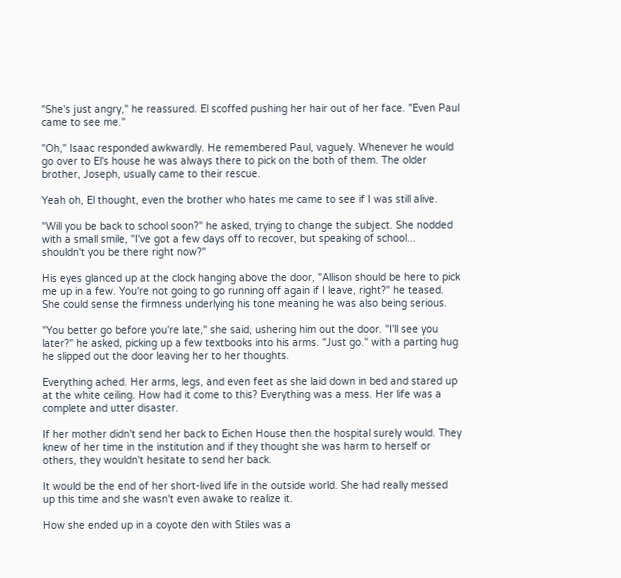"She's just angry," he reassured. El scoffed pushing her hair out of her face. "Even Paul came to see me."

"Oh," Isaac responded awkwardly. He remembered Paul, vaguely. Whenever he would go over to El's house he was always there to pick on the both of them. The older brother, Joseph, usually came to their rescue.

Yeah oh, El thought, even the brother who hates me came to see if I was still alive.

"Will you be back to school soon?" he asked, trying to change the subject. She nodded with a small smile, "I've got a few days off to recover, but speaking of school... shouldn't you be there right now?"

His eyes glanced up at the clock hanging above the door, "Allison should be here to pick me up in a few. You're not going to go running off again if I leave, right?" he teased. She could sense the firmness underlying his tone meaning he was also being serious.

"You better go before you're late," she said, ushering him out the door. "I'll see you later?" he asked, picking up a few textbooks into his arms. "Just go." with a parting hug he slipped out the door leaving her to her thoughts.

Everything ached. Her arms, legs, and even feet as she laid down in bed and stared up at the white ceiling. How had it come to this? Everything was a mess. Her life was a complete and utter disaster.

If her mother didn't send her back to Eichen House then the hospital surely would. They knew of her time in the institution and if they thought she was harm to herself or others, they wouldn't hesitate to send her back.

It would be the end of her short-lived life in the outside world. She had really messed up this time and she wasn't even awake to realize it.

How she ended up in a coyote den with Stiles was a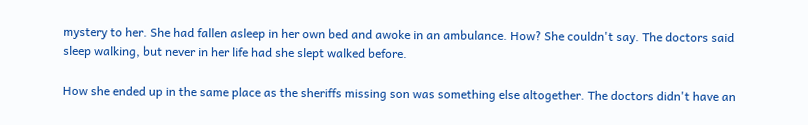mystery to her. She had fallen asleep in her own bed and awoke in an ambulance. How? She couldn't say. The doctors said sleep walking, but never in her life had she slept walked before.

How she ended up in the same place as the sheriffs missing son was something else altogether. The doctors didn't have an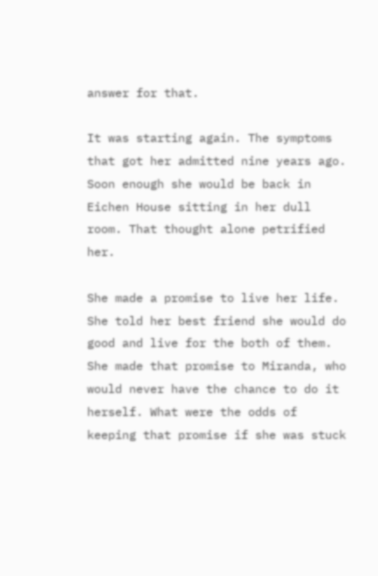answer for that.

It was starting again. The symptoms that got her admitted nine years ago. Soon enough she would be back in Eichen House sitting in her dull room. That thought alone petrified her.

She made a promise to live her life. She told her best friend she would do good and live for the both of them. She made that promise to Miranda, who would never have the chance to do it herself. What were the odds of keeping that promise if she was stuck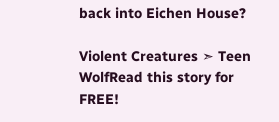back into Eichen House?

Violent Creatures ➣ Teen WolfRead this story for FREE!